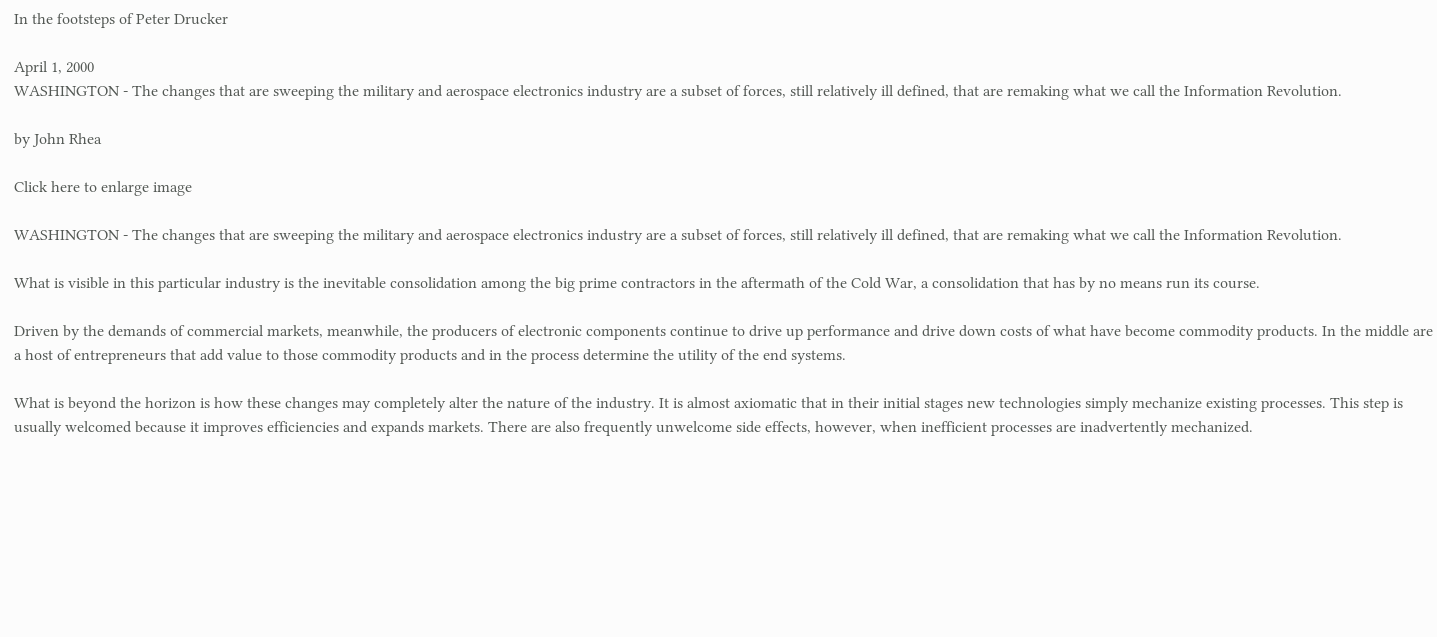In the footsteps of Peter Drucker

April 1, 2000
WASHINGTON - The changes that are sweeping the military and aerospace electronics industry are a subset of forces, still relatively ill defined, that are remaking what we call the Information Revolution.

by John Rhea

Click here to enlarge image

WASHINGTON - The changes that are sweeping the military and aerospace electronics industry are a subset of forces, still relatively ill defined, that are remaking what we call the Information Revolution.

What is visible in this particular industry is the inevitable consolidation among the big prime contractors in the aftermath of the Cold War, a consolidation that has by no means run its course.

Driven by the demands of commercial markets, meanwhile, the producers of electronic components continue to drive up performance and drive down costs of what have become commodity products. In the middle are a host of entrepreneurs that add value to those commodity products and in the process determine the utility of the end systems.

What is beyond the horizon is how these changes may completely alter the nature of the industry. It is almost axiomatic that in their initial stages new technologies simply mechanize existing processes. This step is usually welcomed because it improves efficiencies and expands markets. There are also frequently unwelcome side effects, however, when inefficient processes are inadvertently mechanized.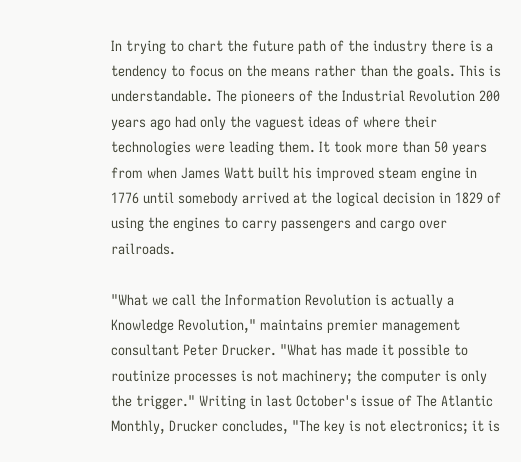In trying to chart the future path of the industry there is a tendency to focus on the means rather than the goals. This is understandable. The pioneers of the Industrial Revolution 200 years ago had only the vaguest ideas of where their technologies were leading them. It took more than 50 years from when James Watt built his improved steam engine in 1776 until somebody arrived at the logical decision in 1829 of using the engines to carry passengers and cargo over railroads.

"What we call the Information Revolution is actually a Knowledge Revolution," maintains premier management consultant Peter Drucker. "What has made it possible to routinize processes is not machinery; the computer is only the trigger." Writing in last October's issue of The Atlantic Monthly, Drucker concludes, "The key is not electronics; it is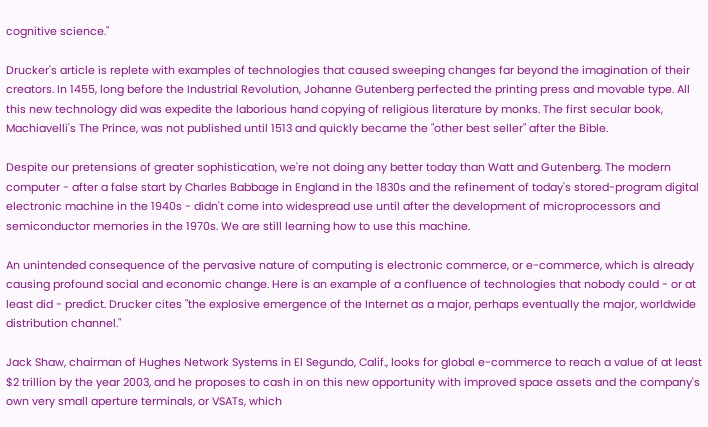cognitive science."

Drucker's article is replete with examples of technologies that caused sweeping changes far beyond the imagination of their creators. In 1455, long before the Industrial Revolution, Johanne Gutenberg perfected the printing press and movable type. All this new technology did was expedite the laborious hand copying of religious literature by monks. The first secular book, Machiavelli's The Prince, was not published until 1513 and quickly became the "other best seller" after the Bible.

Despite our pretensions of greater sophistication, we're not doing any better today than Watt and Gutenberg. The modern computer - after a false start by Charles Babbage in England in the 1830s and the refinement of today's stored-program digital electronic machine in the 1940s - didn't come into widespread use until after the development of microprocessors and semiconductor memories in the 1970s. We are still learning how to use this machine.

An unintended consequence of the pervasive nature of computing is electronic commerce, or e-commerce, which is already causing profound social and economic change. Here is an example of a confluence of technologies that nobody could - or at least did - predict. Drucker cites "the explosive emergence of the Internet as a major, perhaps eventually the major, worldwide distribution channel."

Jack Shaw, chairman of Hughes Network Systems in El Segundo, Calif., looks for global e-commerce to reach a value of at least $2 trillion by the year 2003, and he proposes to cash in on this new opportunity with improved space assets and the company's own very small aperture terminals, or VSATs, which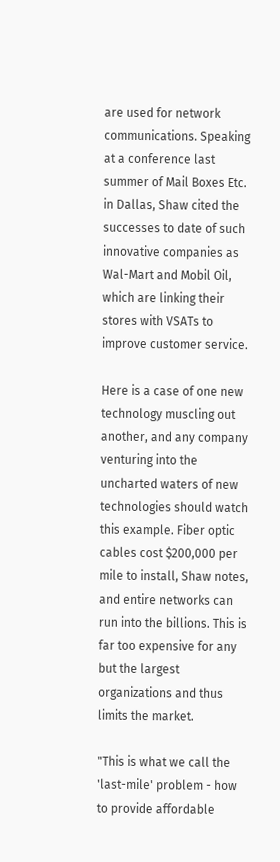are used for network communications. Speaking at a conference last summer of Mail Boxes Etc. in Dallas, Shaw cited the successes to date of such innovative companies as Wal-Mart and Mobil Oil, which are linking their stores with VSATs to improve customer service.

Here is a case of one new technology muscling out another, and any company venturing into the uncharted waters of new technologies should watch this example. Fiber optic cables cost $200,000 per mile to install, Shaw notes, and entire networks can run into the billions. This is far too expensive for any but the largest organizations and thus limits the market.

"This is what we call the 'last-mile' problem - how to provide affordable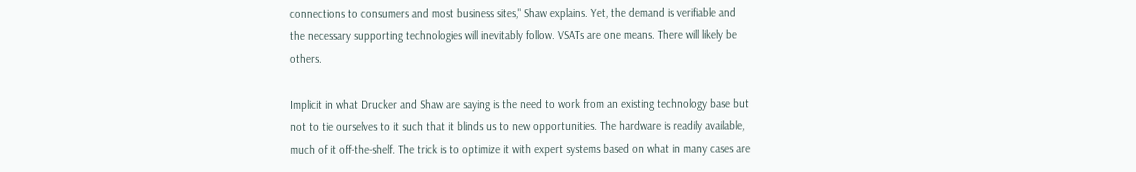connections to consumers and most business sites," Shaw explains. Yet, the demand is verifiable and the necessary supporting technologies will inevitably follow. VSATs are one means. There will likely be others.

Implicit in what Drucker and Shaw are saying is the need to work from an existing technology base but not to tie ourselves to it such that it blinds us to new opportunities. The hardware is readily available, much of it off-the-shelf. The trick is to optimize it with expert systems based on what in many cases are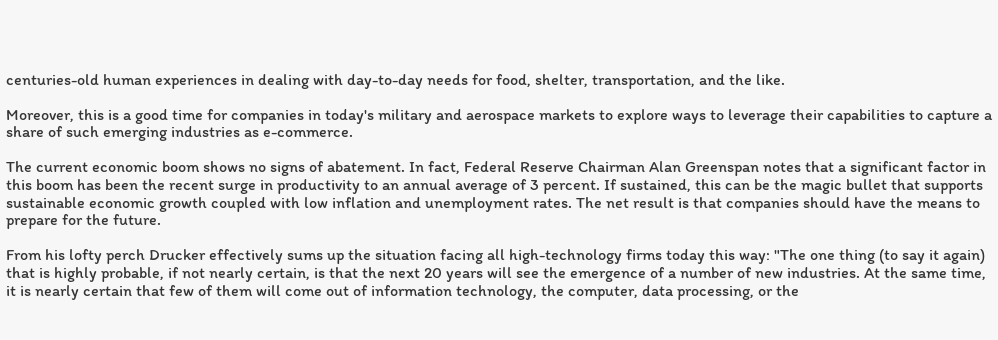centuries-old human experiences in dealing with day-to-day needs for food, shelter, transportation, and the like.

Moreover, this is a good time for companies in today's military and aerospace markets to explore ways to leverage their capabilities to capture a share of such emerging industries as e-commerce.

The current economic boom shows no signs of abatement. In fact, Federal Reserve Chairman Alan Greenspan notes that a significant factor in this boom has been the recent surge in productivity to an annual average of 3 percent. If sustained, this can be the magic bullet that supports sustainable economic growth coupled with low inflation and unemployment rates. The net result is that companies should have the means to prepare for the future.

From his lofty perch Drucker effectively sums up the situation facing all high-technology firms today this way: "The one thing (to say it again) that is highly probable, if not nearly certain, is that the next 20 years will see the emergence of a number of new industries. At the same time, it is nearly certain that few of them will come out of information technology, the computer, data processing, or the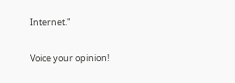Internet."

Voice your opinion!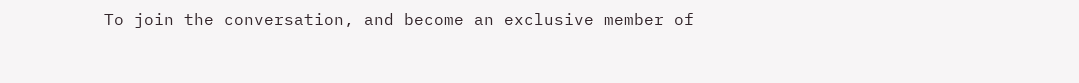To join the conversation, and become an exclusive member of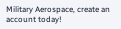Military Aerospace, create an account today!